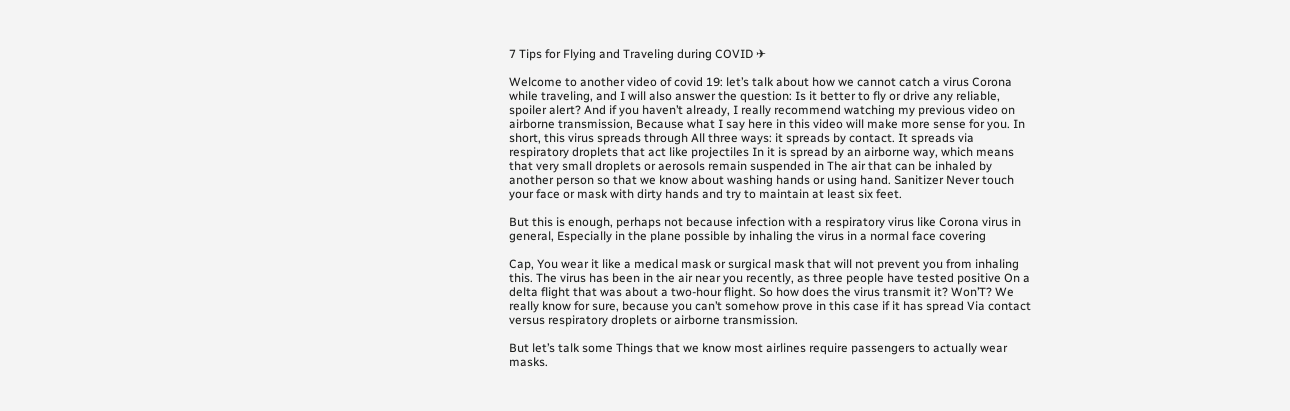7 Tips for Flying and Traveling during COVID ✈

Welcome to another video of covid 19: let’s talk about how we cannot catch a virus Corona while traveling, and I will also answer the question: Is it better to fly or drive any reliable, spoiler alert? And if you haven’t already, I really recommend watching my previous video on airborne transmission, Because what I say here in this video will make more sense for you. In short, this virus spreads through All three ways: it spreads by contact. It spreads via respiratory droplets that act like projectiles In it is spread by an airborne way, which means that very small droplets or aerosols remain suspended in The air that can be inhaled by another person so that we know about washing hands or using hand. Sanitizer Never touch your face or mask with dirty hands and try to maintain at least six feet.

But this is enough, perhaps not because infection with a respiratory virus like Corona virus in general, Especially in the plane possible by inhaling the virus in a normal face covering

Cap, You wear it like a medical mask or surgical mask that will not prevent you from inhaling this. The virus has been in the air near you recently, as three people have tested positive On a delta flight that was about a two-hour flight. So how does the virus transmit it? Won’T? We really know for sure, because you can’t somehow prove in this case if it has spread Via contact versus respiratory droplets or airborne transmission.

But let’s talk some Things that we know most airlines require passengers to actually wear masks.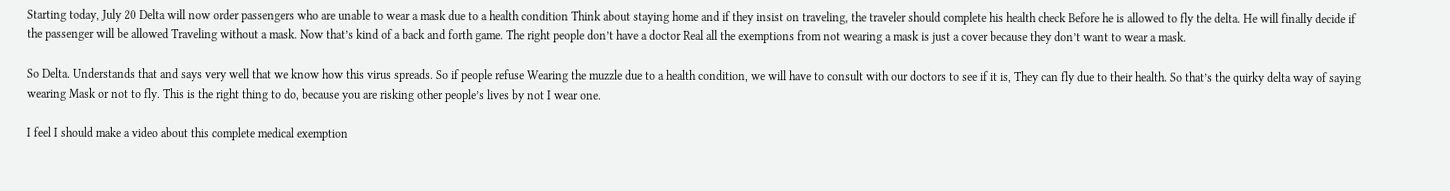Starting today, July 20 Delta will now order passengers who are unable to wear a mask due to a health condition Think about staying home and if they insist on traveling, the traveler should complete his health check Before he is allowed to fly the delta. He will finally decide if the passenger will be allowed Traveling without a mask. Now that’s kind of a back and forth game. The right people don’t have a doctor Real all the exemptions from not wearing a mask is just a cover because they don’t want to wear a mask.

So Delta. Understands that and says very well that we know how this virus spreads. So if people refuse Wearing the muzzle due to a health condition, we will have to consult with our doctors to see if it is, They can fly due to their health. So that’s the quirky delta way of saying wearing Mask or not to fly. This is the right thing to do, because you are risking other people’s lives by not I wear one.

I feel I should make a video about this complete medical exemption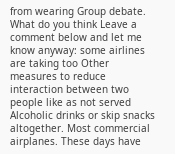from wearing Group debate. What do you think Leave a comment below and let me know anyway: some airlines are taking too Other measures to reduce interaction between two people like as not served Alcoholic drinks or skip snacks altogether. Most commercial airplanes. These days have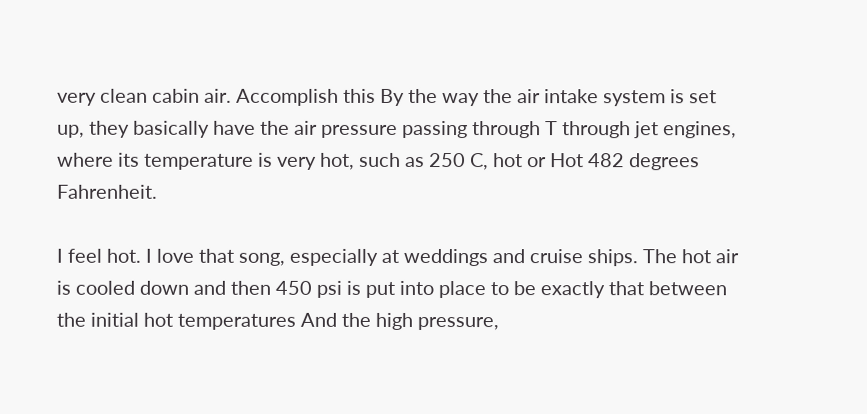very clean cabin air. Accomplish this By the way the air intake system is set up, they basically have the air pressure passing through T through jet engines, where its temperature is very hot, such as 250 C, hot or Hot 482 degrees Fahrenheit.

I feel hot. I love that song, especially at weddings and cruise ships. The hot air is cooled down and then 450 psi is put into place to be exactly that between the initial hot temperatures And the high pressure,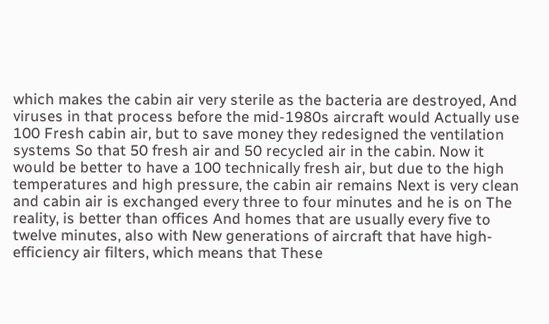which makes the cabin air very sterile as the bacteria are destroyed, And viruses in that process before the mid-1980s aircraft would Actually use 100 Fresh cabin air, but to save money they redesigned the ventilation systems So that 50 fresh air and 50 recycled air in the cabin. Now it would be better to have a 100 technically fresh air, but due to the high temperatures and high pressure, the cabin air remains Next is very clean and cabin air is exchanged every three to four minutes and he is on The reality, is better than offices And homes that are usually every five to twelve minutes, also with New generations of aircraft that have high-efficiency air filters, which means that These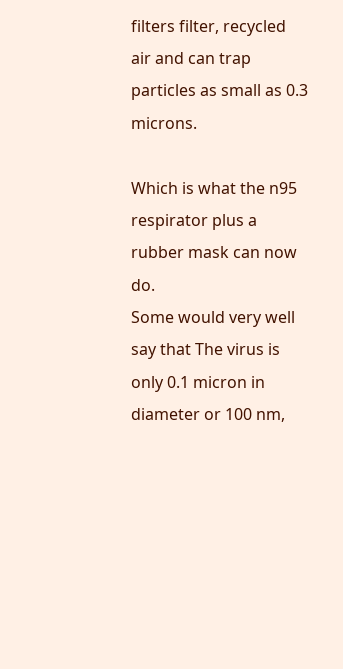filters filter, recycled air and can trap particles as small as 0.3 microns.

Which is what the n95 respirator plus a rubber mask can now do.
Some would very well say that The virus is only 0.1 micron in diameter or 100 nm,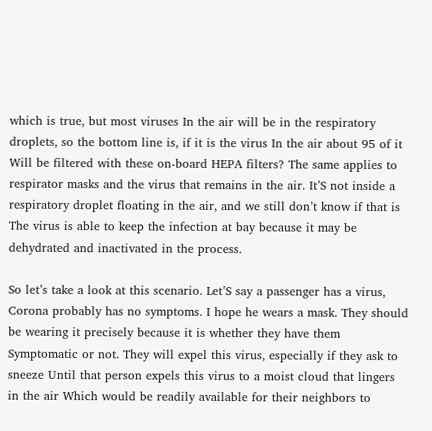which is true, but most viruses In the air will be in the respiratory droplets, so the bottom line is, if it is the virus In the air about 95 of it Will be filtered with these on-board HEPA filters? The same applies to respirator masks and the virus that remains in the air. It’S not inside a respiratory droplet floating in the air, and we still don’t know if that is The virus is able to keep the infection at bay because it may be dehydrated and inactivated in the process.

So let’s take a look at this scenario. Let’S say a passenger has a virus, Corona probably has no symptoms. I hope he wears a mask. They should be wearing it precisely because it is whether they have them Symptomatic or not. They will expel this virus, especially if they ask to sneeze Until that person expels this virus to a moist cloud that lingers in the air Which would be readily available for their neighbors to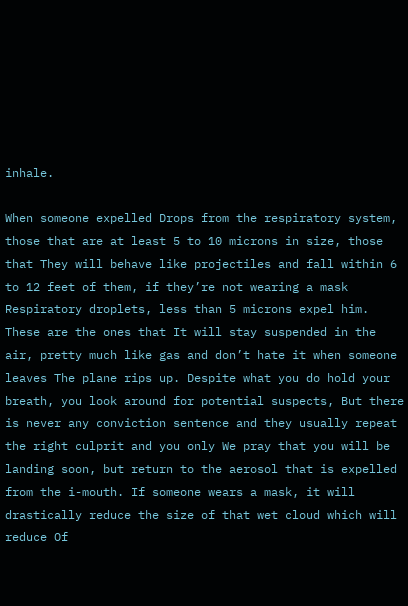inhale.

When someone expelled Drops from the respiratory system, those that are at least 5 to 10 microns in size, those that They will behave like projectiles and fall within 6 to 12 feet of them, if they’re not wearing a mask Respiratory droplets, less than 5 microns expel him. These are the ones that It will stay suspended in the air, pretty much like gas and don’t hate it when someone leaves The plane rips up. Despite what you do hold your breath, you look around for potential suspects, But there is never any conviction sentence and they usually repeat the right culprit and you only We pray that you will be landing soon, but return to the aerosol that is expelled from the i-mouth. If someone wears a mask, it will drastically reduce the size of that wet cloud which will reduce Of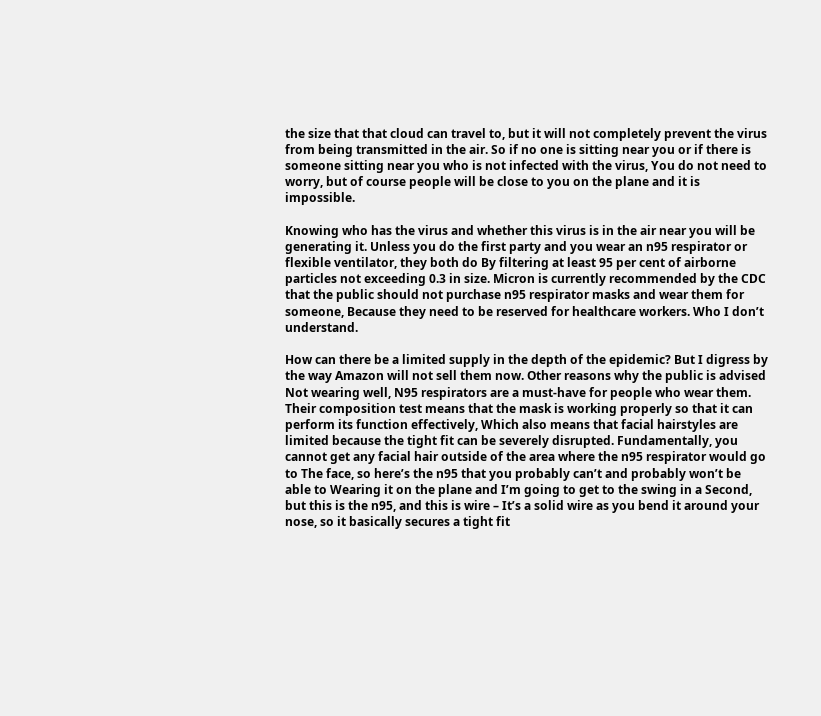the size that that cloud can travel to, but it will not completely prevent the virus from being transmitted in the air. So if no one is sitting near you or if there is someone sitting near you who is not infected with the virus, You do not need to worry, but of course people will be close to you on the plane and it is impossible.

Knowing who has the virus and whether this virus is in the air near you will be generating it. Unless you do the first party and you wear an n95 respirator or flexible ventilator, they both do By filtering at least 95 per cent of airborne particles not exceeding 0.3 in size. Micron is currently recommended by the CDC that the public should not purchase n95 respirator masks and wear them for someone, Because they need to be reserved for healthcare workers. Who I don’t understand.

How can there be a limited supply in the depth of the epidemic? But I digress by the way Amazon will not sell them now. Other reasons why the public is advised Not wearing well, N95 respirators are a must-have for people who wear them. Their composition test means that the mask is working properly so that it can perform its function effectively, Which also means that facial hairstyles are limited because the tight fit can be severely disrupted. Fundamentally, you cannot get any facial hair outside of the area where the n95 respirator would go to The face, so here’s the n95 that you probably can’t and probably won’t be able to Wearing it on the plane and I’m going to get to the swing in a Second, but this is the n95, and this is wire – It’s a solid wire as you bend it around your nose, so it basically secures a tight fit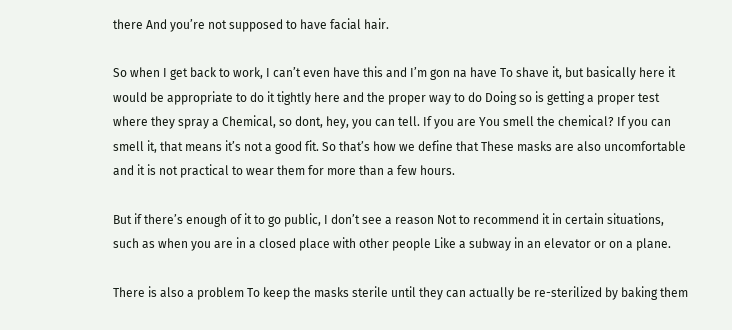there And you’re not supposed to have facial hair.

So when I get back to work, I can’t even have this and I’m gon na have To shave it, but basically here it would be appropriate to do it tightly here and the proper way to do Doing so is getting a proper test where they spray a Chemical, so dont, hey, you can tell. If you are You smell the chemical? If you can smell it, that means it’s not a good fit. So that’s how we define that These masks are also uncomfortable and it is not practical to wear them for more than a few hours.

But if there’s enough of it to go public, I don’t see a reason Not to recommend it in certain situations, such as when you are in a closed place with other people Like a subway in an elevator or on a plane.

There is also a problem To keep the masks sterile until they can actually be re-sterilized by baking them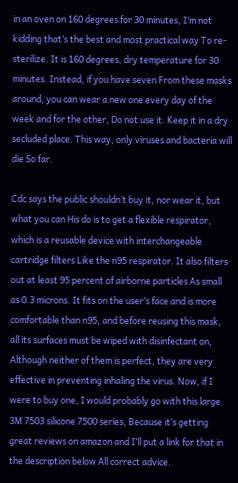in an oven on 160 degrees for 30 minutes, I’m not kidding that’s the best and most practical way To re-sterilize. It is 160 degrees, dry temperature for 30 minutes. Instead, if you have seven From these masks around, you can wear a new one every day of the week and for the other, Do not use it. Keep it in a dry secluded place. This way, only viruses and bacteria will die So far.

Cdc says the public shouldn’t buy it, nor wear it, but what you can His do is to get a flexible respirator, which is a reusable device with interchangeable cartridge filters Like the n95 respirator. It also filters out at least 95 percent of airborne particles As small as 0.3 microns. It fits on the user’s face and is more comfortable than n95, and before reusing this mask, all its surfaces must be wiped with disinfectant on, Although neither of them is perfect, they are very effective in preventing inhaling the virus. Now, if I were to buy one, I would probably go with this large 3M 7503 silicone 7500 series, Because it’s getting great reviews on amazon and I’ll put a link for that in the description below All correct advice.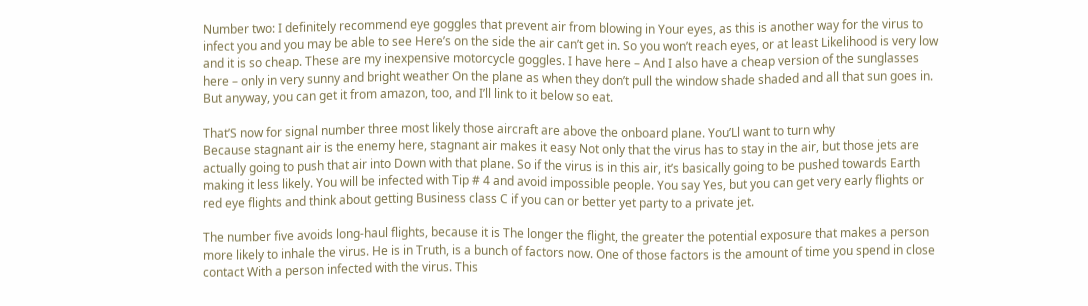Number two: I definitely recommend eye goggles that prevent air from blowing in Your eyes, as this is another way for the virus to infect you and you may be able to see Here’s on the side the air can’t get in. So you won’t reach eyes, or at least Likelihood is very low and it is so cheap. These are my inexpensive motorcycle goggles. I have here – And I also have a cheap version of the sunglasses here – only in very sunny and bright weather On the plane as when they don’t pull the window shade shaded and all that sun goes in. But anyway, you can get it from amazon, too, and I’ll link to it below so eat.

That’S now for signal number three most likely those aircraft are above the onboard plane. You’Ll want to turn why
Because stagnant air is the enemy here, stagnant air makes it easy Not only that the virus has to stay in the air, but those jets are actually going to push that air into Down with that plane. So if the virus is in this air, it’s basically going to be pushed towards Earth making it less likely. You will be infected with Tip # 4 and avoid impossible people. You say Yes, but you can get very early flights or red eye flights and think about getting Business class C if you can or better yet party to a private jet.

The number five avoids long-haul flights, because it is The longer the flight, the greater the potential exposure that makes a person more likely to inhale the virus. He is in Truth, is a bunch of factors now. One of those factors is the amount of time you spend in close contact With a person infected with the virus. This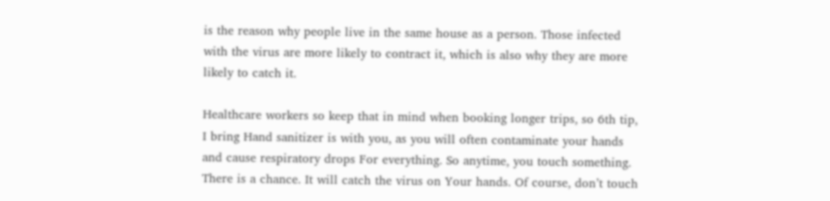is the reason why people live in the same house as a person. Those infected with the virus are more likely to contract it, which is also why they are more likely to catch it.

Healthcare workers so keep that in mind when booking longer trips, so 6th tip, I bring Hand sanitizer is with you, as you will often contaminate your hands and cause respiratory drops For everything. So anytime, you touch something. There is a chance. It will catch the virus on Your hands. Of course, don’t touch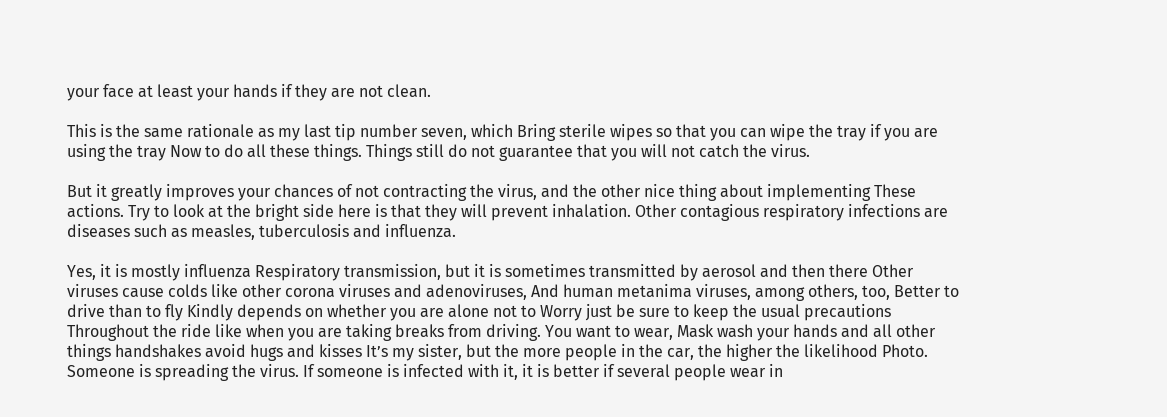your face at least your hands if they are not clean.

This is the same rationale as my last tip number seven, which Bring sterile wipes so that you can wipe the tray if you are using the tray Now to do all these things. Things still do not guarantee that you will not catch the virus.

But it greatly improves your chances of not contracting the virus, and the other nice thing about implementing These actions. Try to look at the bright side here is that they will prevent inhalation. Other contagious respiratory infections are diseases such as measles, tuberculosis and influenza.

Yes, it is mostly influenza Respiratory transmission, but it is sometimes transmitted by aerosol and then there Other viruses cause colds like other corona viruses and adenoviruses, And human metanima viruses, among others, too, Better to drive than to fly Kindly depends on whether you are alone not to Worry just be sure to keep the usual precautions Throughout the ride like when you are taking breaks from driving. You want to wear, Mask wash your hands and all other things handshakes avoid hugs and kisses It’s my sister, but the more people in the car, the higher the likelihood Photo. Someone is spreading the virus. If someone is infected with it, it is better if several people wear in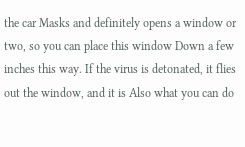the car Masks and definitely opens a window or two, so you can place this window Down a few inches this way. If the virus is detonated, it flies out the window, and it is Also what you can do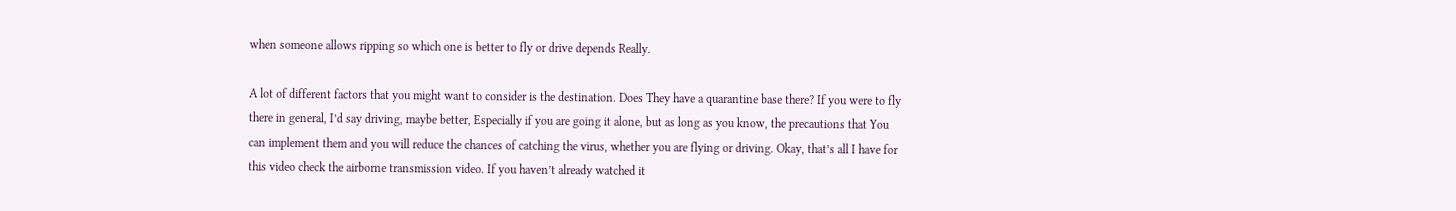when someone allows ripping so which one is better to fly or drive depends Really.

A lot of different factors that you might want to consider is the destination. Does They have a quarantine base there? If you were to fly there in general, I’d say driving, maybe better, Especially if you are going it alone, but as long as you know, the precautions that You can implement them and you will reduce the chances of catching the virus, whether you are flying or driving. Okay, that’s all I have for this video check the airborne transmission video. If you haven’t already watched it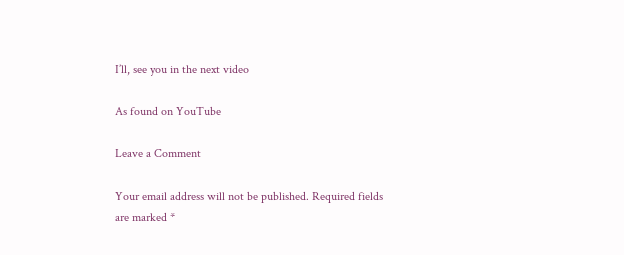I’ll, see you in the next video

As found on YouTube

Leave a Comment

Your email address will not be published. Required fields are marked *